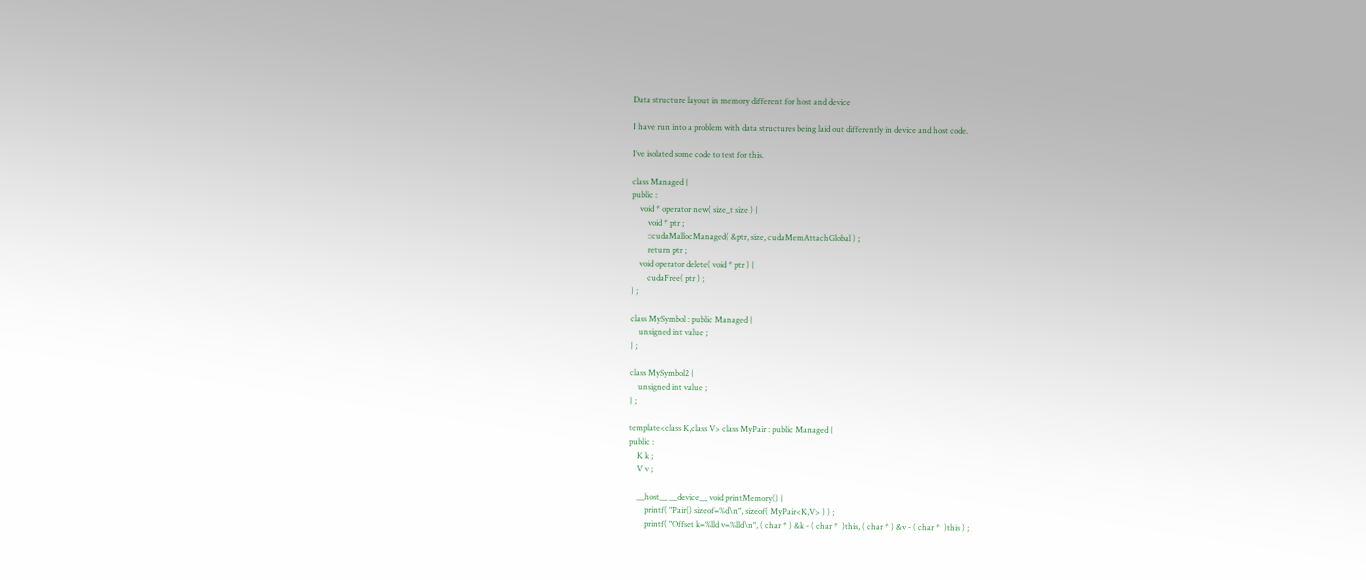Data structure layout in memory different for host and device

I have run into a problem with data structures being laid out differently in device and host code.

I’ve isolated some code to test for this.

class Managed {
public :
    void * operator new( size_t size ) {
        void * ptr ;
        ::cudaMallocManaged( &ptr, size, cudaMemAttachGlobal ) ;
        return ptr ;
    void operator delete( void * ptr ) {
        cudaFree( ptr ) ;
} ;

class MySymbol : public Managed {
    unsigned int value ;
} ;

class MySymbol2 {
    unsigned int value ;
} ;

template<class K,class V> class MyPair : public Managed {
public :
    K k ;
    V v ;

    __host__ __device__ void printMemory() {
        printf( "Pair() sizeof=%d\n", sizeof( MyPair<K,V> ) ) ;
        printf( "Offset k=%lld v=%lld\n", ( char * ) &k - ( char *  )this, ( char * ) &v - ( char *  )this ) ;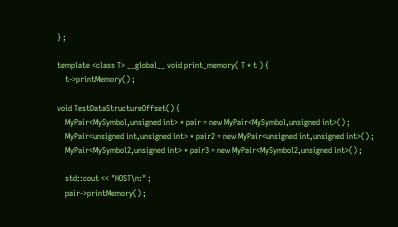} ;

template <class T> __global__ void print_memory( T * t ) {
    t->printMemory() ;

void TestDataStructureOffset() {
    MyPair<MySymbol,unsigned int> * pair = new MyPair<MySymbol,unsigned int>() ;
    MyPair<unsigned int,unsigned int> * pair2 = new MyPair<unsigned int,unsigned int>() ;
    MyPair<MySymbol2,unsigned int> * pair3 = new MyPair<MySymbol2,unsigned int>() ;

    std::cout << "HOST\n:" ;
    pair->printMemory() ;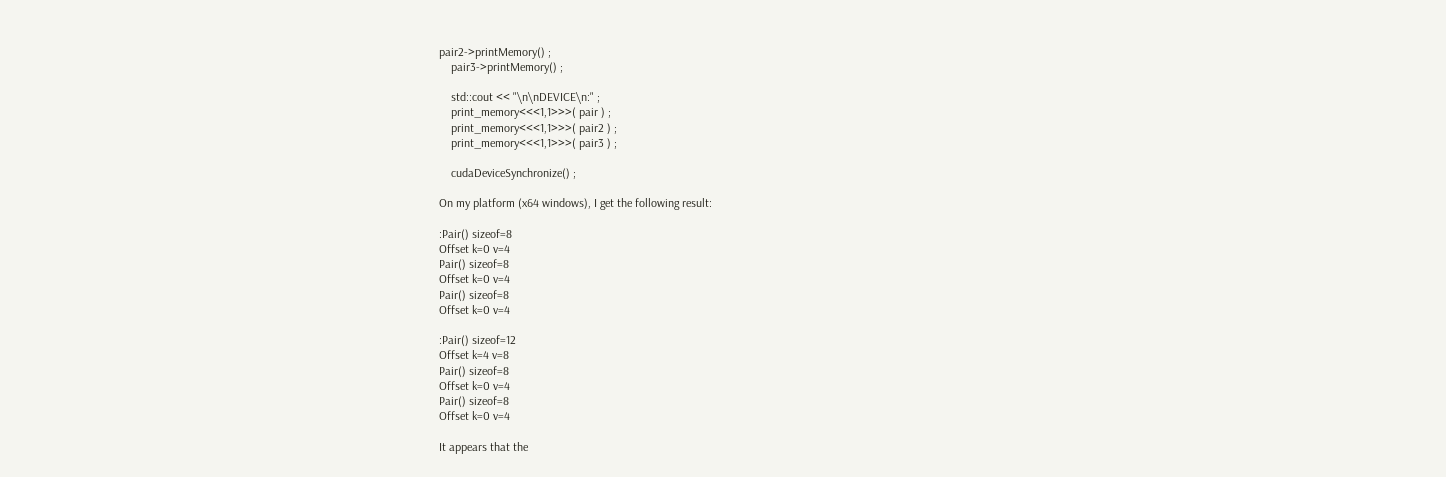pair2->printMemory() ;
    pair3->printMemory() ;

    std::cout << "\n\nDEVICE\n:" ;
    print_memory<<<1,1>>>( pair ) ;
    print_memory<<<1,1>>>( pair2 ) ;
    print_memory<<<1,1>>>( pair3 ) ;

    cudaDeviceSynchronize() ;

On my platform (x64 windows), I get the following result:

:Pair() sizeof=8
Offset k=0 v=4
Pair() sizeof=8
Offset k=0 v=4
Pair() sizeof=8
Offset k=0 v=4

:Pair() sizeof=12
Offset k=4 v=8
Pair() sizeof=8
Offset k=0 v=4
Pair() sizeof=8
Offset k=0 v=4

It appears that the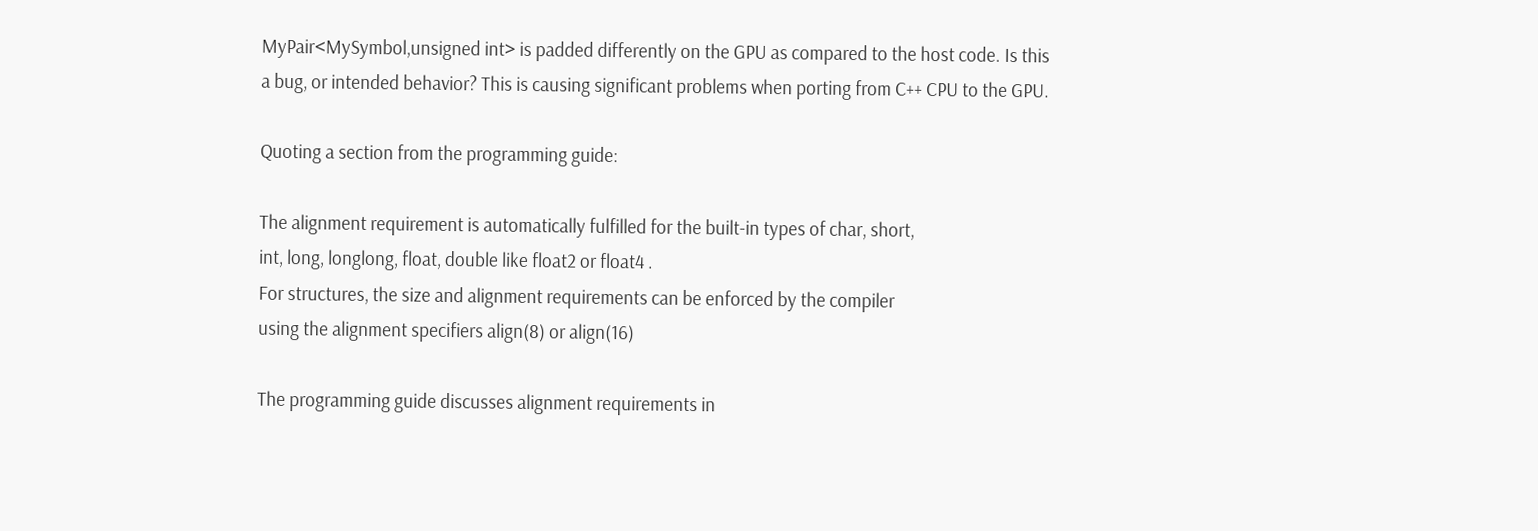MyPair<MySymbol,unsigned int> is padded differently on the GPU as compared to the host code. Is this a bug, or intended behavior? This is causing significant problems when porting from C++ CPU to the GPU.

Quoting a section from the programming guide:

The alignment requirement is automatically fulfilled for the built-in types of char, short,
int, long, longlong, float, double like float2 or float4 .
For structures, the size and alignment requirements can be enforced by the compiler
using the alignment specifiers align(8) or align(16)

The programming guide discusses alignment requirements in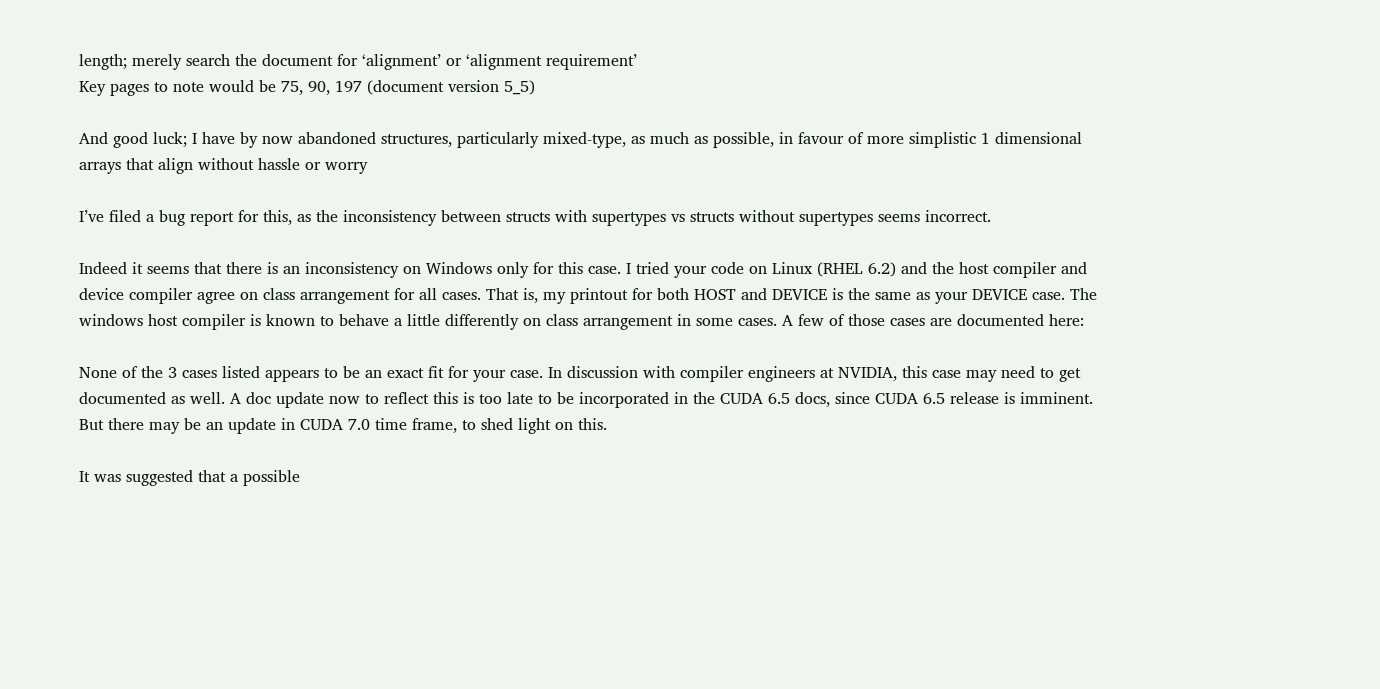length; merely search the document for ‘alignment’ or ‘alignment requirement’
Key pages to note would be 75, 90, 197 (document version 5_5)

And good luck; I have by now abandoned structures, particularly mixed-type, as much as possible, in favour of more simplistic 1 dimensional arrays that align without hassle or worry

I’ve filed a bug report for this, as the inconsistency between structs with supertypes vs structs without supertypes seems incorrect.

Indeed it seems that there is an inconsistency on Windows only for this case. I tried your code on Linux (RHEL 6.2) and the host compiler and device compiler agree on class arrangement for all cases. That is, my printout for both HOST and DEVICE is the same as your DEVICE case. The windows host compiler is known to behave a little differently on class arrangement in some cases. A few of those cases are documented here:

None of the 3 cases listed appears to be an exact fit for your case. In discussion with compiler engineers at NVIDIA, this case may need to get documented as well. A doc update now to reflect this is too late to be incorporated in the CUDA 6.5 docs, since CUDA 6.5 release is imminent. But there may be an update in CUDA 7.0 time frame, to shed light on this.

It was suggested that a possible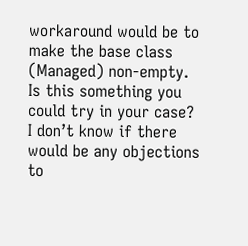workaround would be to make the base class (Managed) non-empty. Is this something you could try in your case? I don’t know if there would be any objections to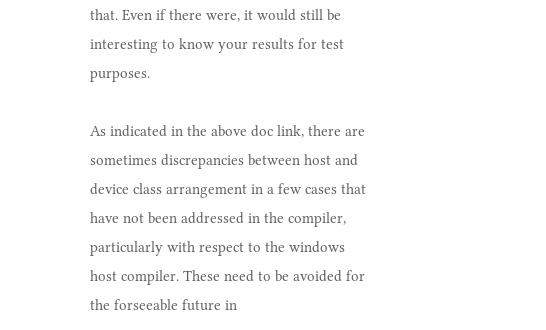that. Even if there were, it would still be interesting to know your results for test purposes.

As indicated in the above doc link, there are sometimes discrepancies between host and device class arrangement in a few cases that have not been addressed in the compiler, particularly with respect to the windows host compiler. These need to be avoided for the forseeable future in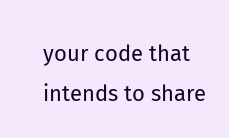your code that intends to share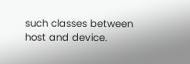such classes between host and device.